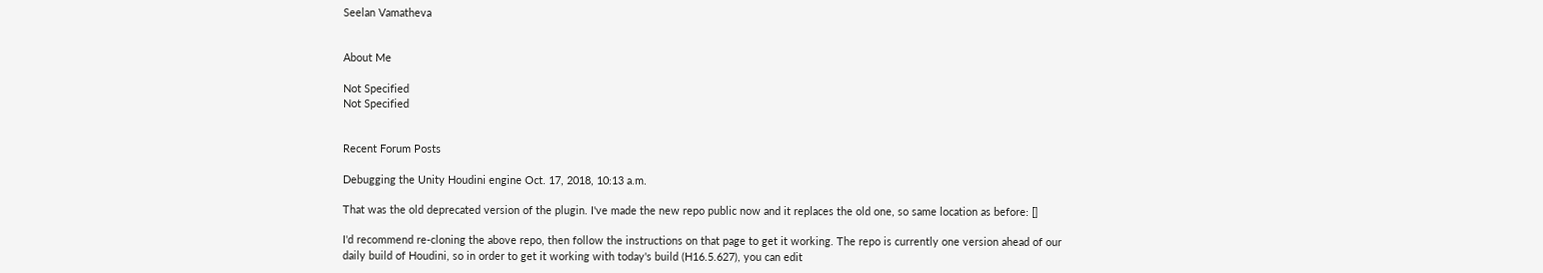Seelan Vamatheva


About Me

Not Specified
Not Specified


Recent Forum Posts

Debugging the Unity Houdini engine Oct. 17, 2018, 10:13 a.m.

That was the old deprecated version of the plugin. I've made the new repo public now and it replaces the old one, so same location as before: []

I'd recommend re-cloning the above repo, then follow the instructions on that page to get it working. The repo is currently one version ahead of our daily build of Houdini, so in order to get it working with today's build (H16.5.627), you can edit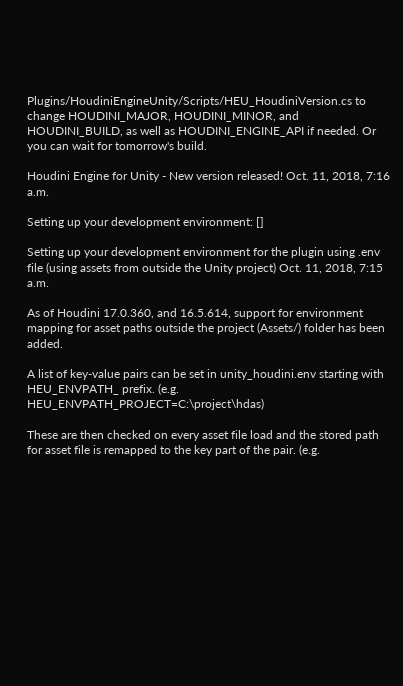Plugins/HoudiniEngineUnity/Scripts/HEU_HoudiniVersion.cs to change HOUDINI_MAJOR, HOUDINI_MINOR, and HOUDINI_BUILD, as well as HOUDINI_ENGINE_API if needed. Or you can wait for tomorrow's build.

Houdini Engine for Unity - New version released! Oct. 11, 2018, 7:16 a.m.

Setting up your development environment: []

Setting up your development environment for the plugin using .env file (using assets from outside the Unity project) Oct. 11, 2018, 7:15 a.m.

As of Houdini 17.0.360, and 16.5.614, support for environment mapping for asset paths outside the project (Assets/) folder has been added.

A list of key-value pairs can be set in unity_houdini.env starting with HEU_ENVPATH_ prefix. (e.g. HEU_ENVPATH_PROJECT=C:\project\hdas)

These are then checked on every asset file load and the stored path for asset file is remapped to the key part of the pair. (e.g.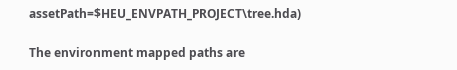assetPath=$HEU_ENVPATH_PROJECT\tree.hda)

The environment mapped paths are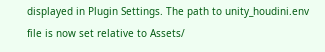displayed in Plugin Settings. The path to unity_houdini.env file is now set relative to Assets/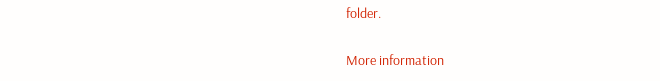folder.

More information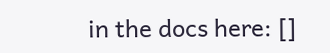in the docs here: []